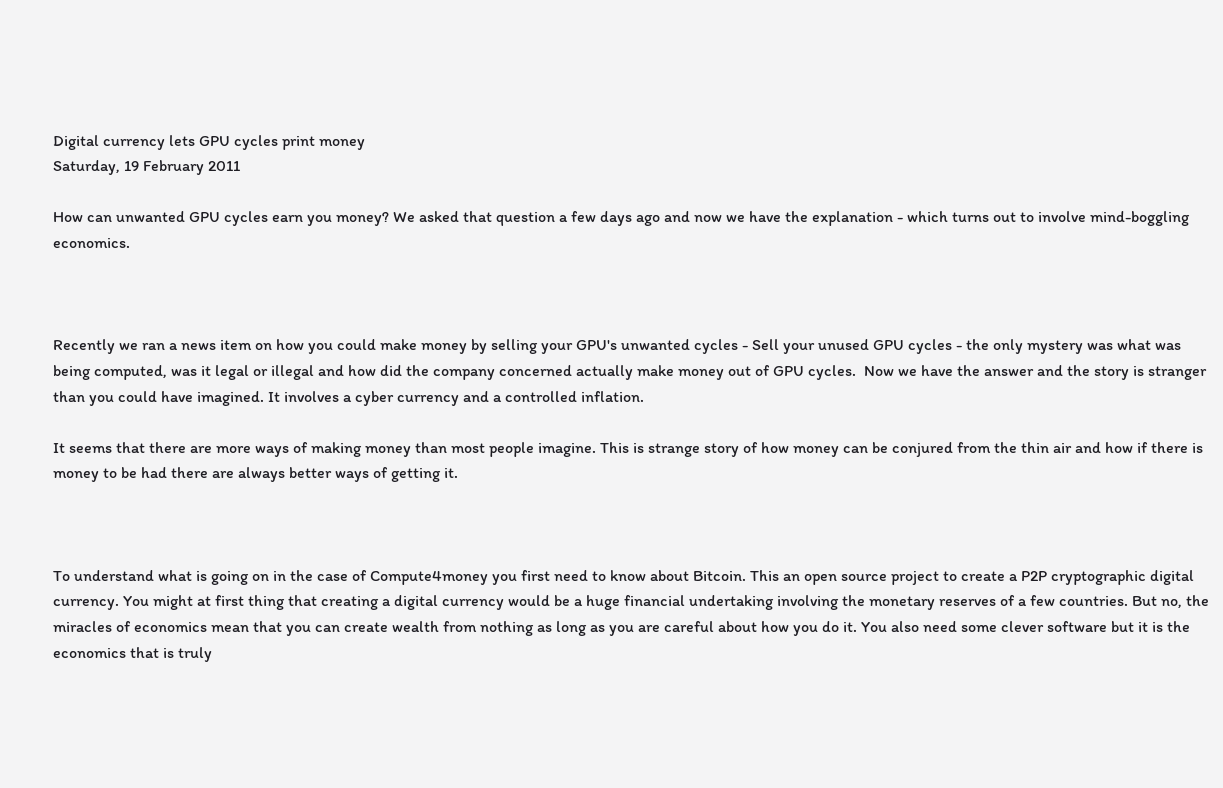Digital currency lets GPU cycles print money
Saturday, 19 February 2011

How can unwanted GPU cycles earn you money? We asked that question a few days ago and now we have the explanation - which turns out to involve mind-boggling economics.



Recently we ran a news item on how you could make money by selling your GPU's unwanted cycles - Sell your unused GPU cycles - the only mystery was what was being computed, was it legal or illegal and how did the company concerned actually make money out of GPU cycles.  Now we have the answer and the story is stranger than you could have imagined. It involves a cyber currency and a controlled inflation.

It seems that there are more ways of making money than most people imagine. This is strange story of how money can be conjured from the thin air and how if there is money to be had there are always better ways of getting it.



To understand what is going on in the case of Compute4money you first need to know about Bitcoin. This an open source project to create a P2P cryptographic digital currency. You might at first thing that creating a digital currency would be a huge financial undertaking involving the monetary reserves of a few countries. But no, the miracles of economics mean that you can create wealth from nothing as long as you are careful about how you do it. You also need some clever software but it is the economics that is truly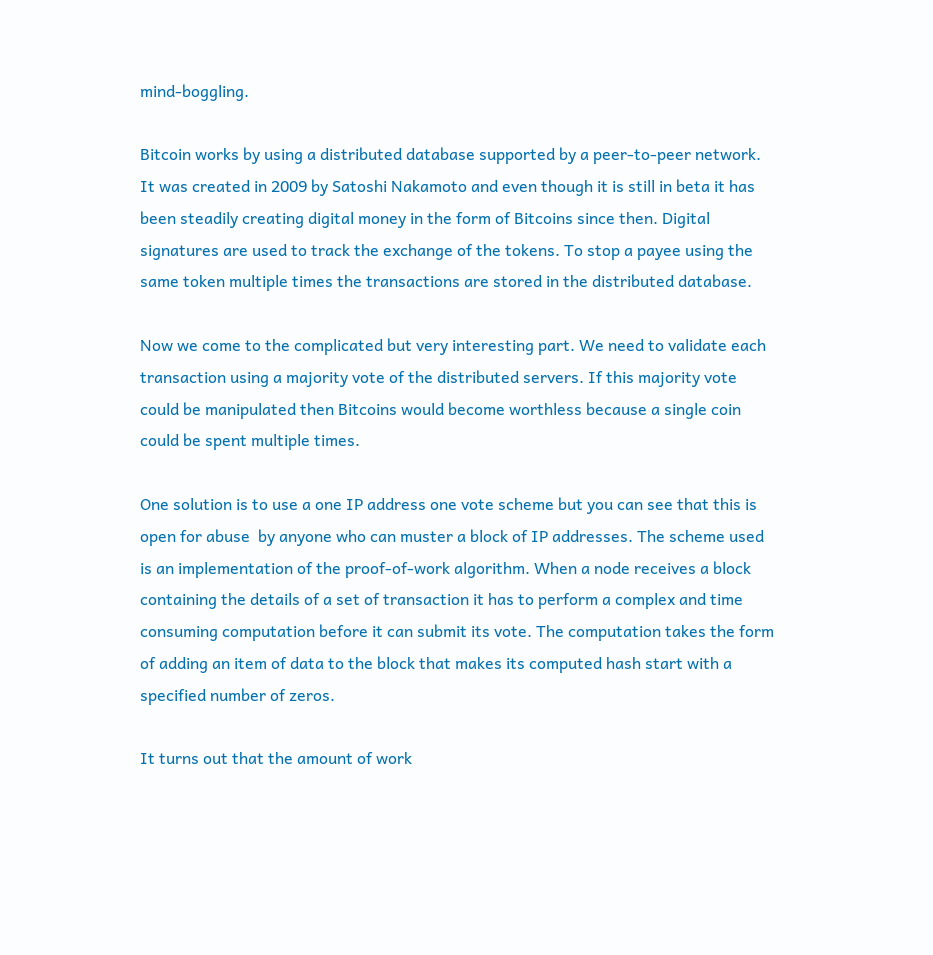mind-boggling.

Bitcoin works by using a distributed database supported by a peer-to-peer network. It was created in 2009 by Satoshi Nakamoto and even though it is still in beta it has been steadily creating digital money in the form of Bitcoins since then. Digital signatures are used to track the exchange of the tokens. To stop a payee using the same token multiple times the transactions are stored in the distributed database.

Now we come to the complicated but very interesting part. We need to validate each transaction using a majority vote of the distributed servers. If this majority vote could be manipulated then Bitcoins would become worthless because a single coin could be spent multiple times.

One solution is to use a one IP address one vote scheme but you can see that this is open for abuse  by anyone who can muster a block of IP addresses. The scheme used is an implementation of the proof-of-work algorithm. When a node receives a block containing the details of a set of transaction it has to perform a complex and time consuming computation before it can submit its vote. The computation takes the form of adding an item of data to the block that makes its computed hash start with a specified number of zeros.

It turns out that the amount of work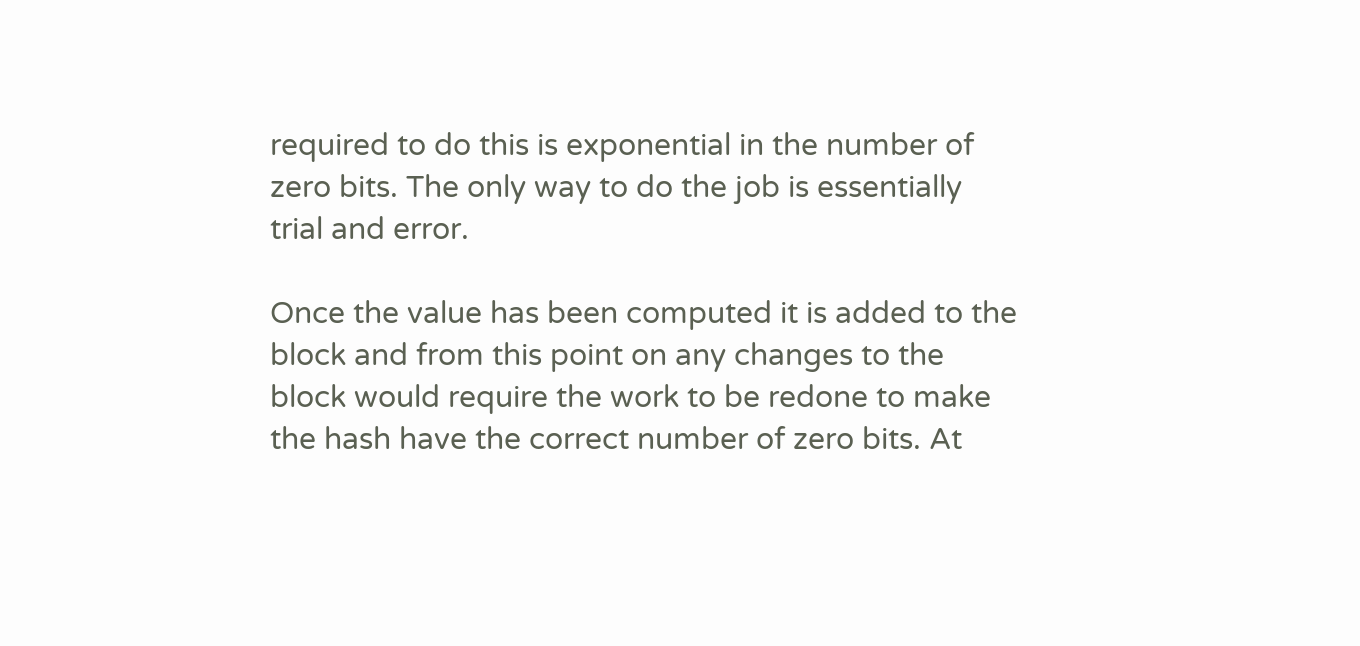required to do this is exponential in the number of  zero bits. The only way to do the job is essentially trial and error.

Once the value has been computed it is added to the block and from this point on any changes to the block would require the work to be redone to make the hash have the correct number of zero bits. At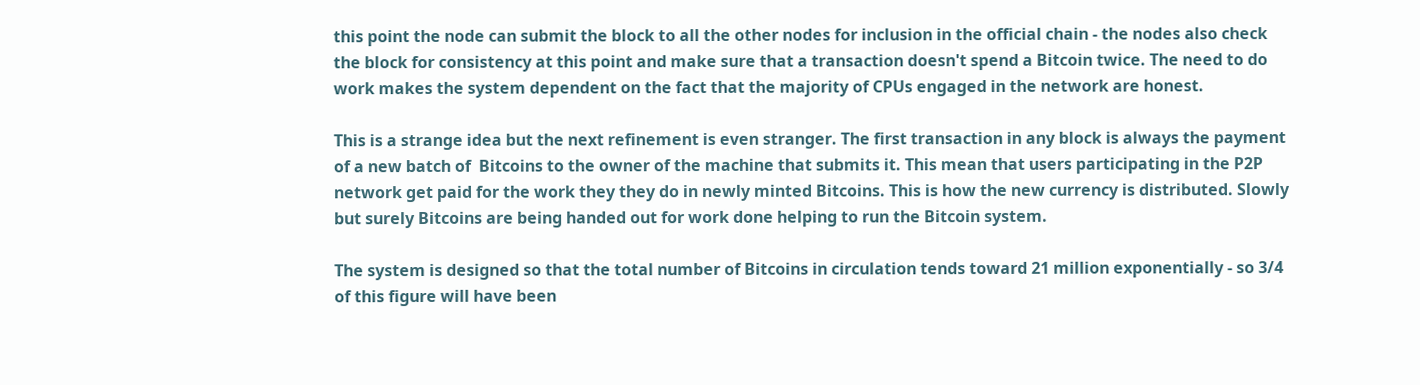this point the node can submit the block to all the other nodes for inclusion in the official chain - the nodes also check the block for consistency at this point and make sure that a transaction doesn't spend a Bitcoin twice. The need to do work makes the system dependent on the fact that the majority of CPUs engaged in the network are honest.

This is a strange idea but the next refinement is even stranger. The first transaction in any block is always the payment of a new batch of  Bitcoins to the owner of the machine that submits it. This mean that users participating in the P2P network get paid for the work they they do in newly minted Bitcoins. This is how the new currency is distributed. Slowly but surely Bitcoins are being handed out for work done helping to run the Bitcoin system.

The system is designed so that the total number of Bitcoins in circulation tends toward 21 million exponentially - so 3/4 of this figure will have been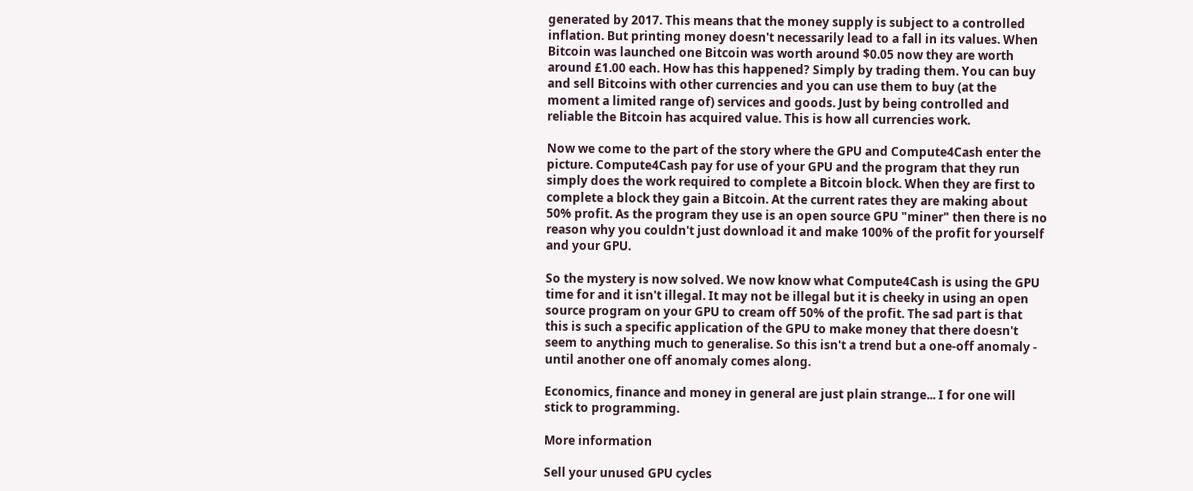generated by 2017. This means that the money supply is subject to a controlled inflation. But printing money doesn't necessarily lead to a fall in its values. When Bitcoin was launched one Bitcoin was worth around $0.05 now they are worth around £1.00 each. How has this happened? Simply by trading them. You can buy and sell Bitcoins with other currencies and you can use them to buy (at the moment a limited range of) services and goods. Just by being controlled and reliable the Bitcoin has acquired value. This is how all currencies work.

Now we come to the part of the story where the GPU and Compute4Cash enter the picture. Compute4Cash pay for use of your GPU and the program that they run simply does the work required to complete a Bitcoin block. When they are first to complete a block they gain a Bitcoin. At the current rates they are making about  50% profit. As the program they use is an open source GPU "miner" then there is no reason why you couldn't just download it and make 100% of the profit for yourself and your GPU.

So the mystery is now solved. We now know what Compute4Cash is using the GPU time for and it isn't illegal. It may not be illegal but it is cheeky in using an open source program on your GPU to cream off 50% of the profit. The sad part is that this is such a specific application of the GPU to make money that there doesn't seem to anything much to generalise. So this isn't a trend but a one-off anomaly - until another one off anomaly comes along.

Economics, finance and money in general are just plain strange... I for one will stick to programming.

More information

Sell your unused GPU cycles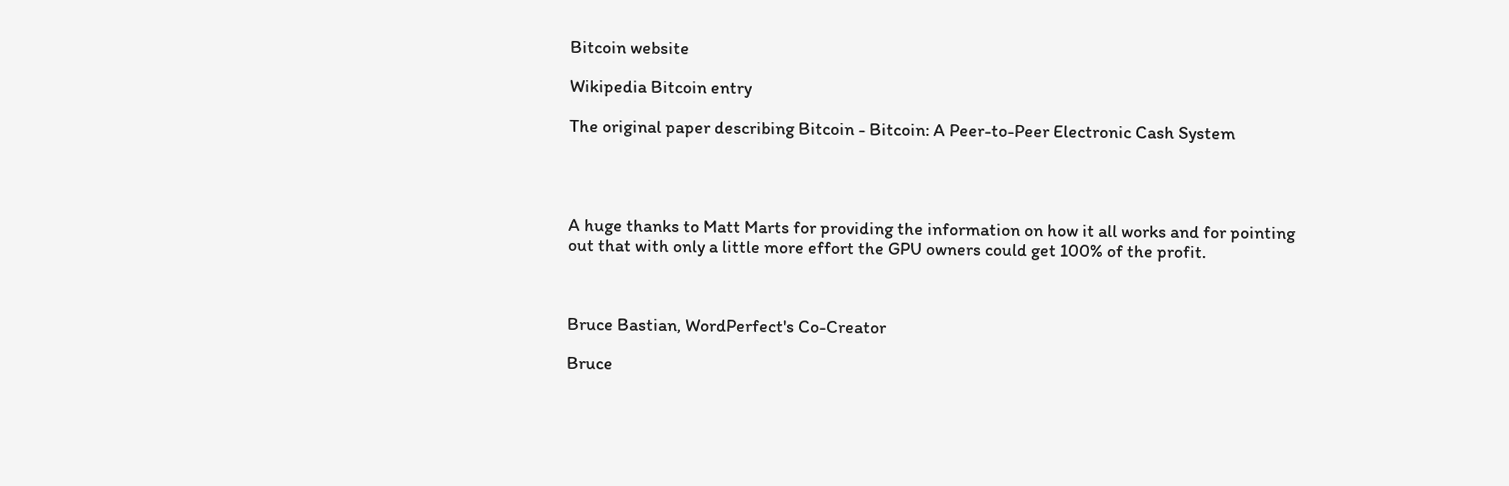Bitcoin website

Wikipedia Bitcoin entry

The original paper describing Bitcoin - Bitcoin: A Peer-to-Peer Electronic Cash System




A huge thanks to Matt Marts for providing the information on how it all works and for pointing out that with only a little more effort the GPU owners could get 100% of the profit.



Bruce Bastian, WordPerfect's Co-Creator

Bruce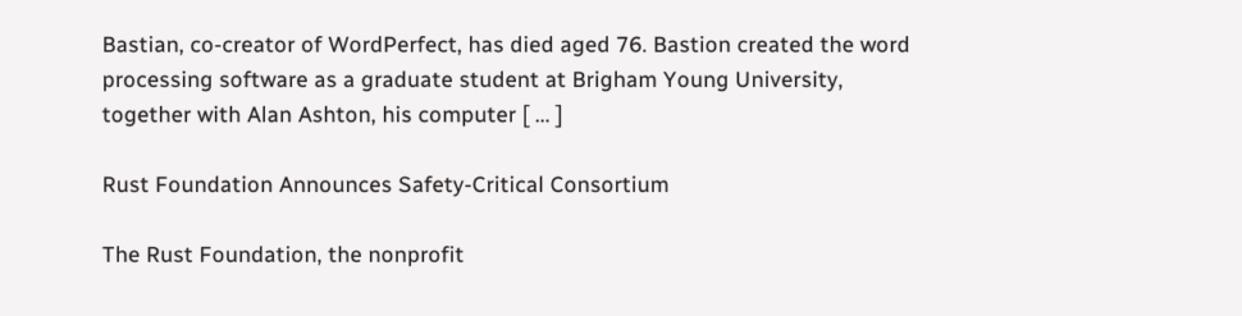Bastian, co-creator of WordPerfect, has died aged 76. Bastion created the word processing software as a graduate student at Brigham Young University, together with Alan Ashton, his computer [ ... ]

Rust Foundation Announces Safety-Critical Consortium

The Rust Foundation, the nonprofit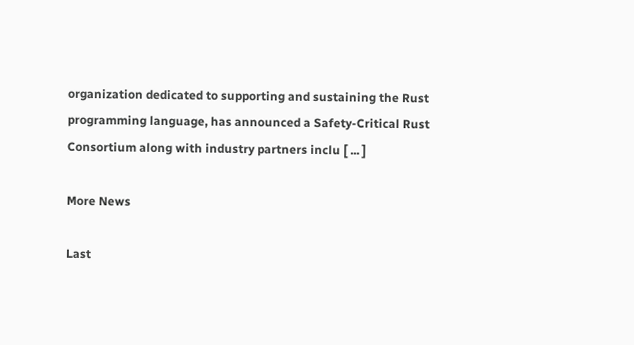organization dedicated to supporting and sustaining the Rust programming language, has announced a Safety-Critical Rust Consortium along with industry partners inclu [ ... ]

More News

Last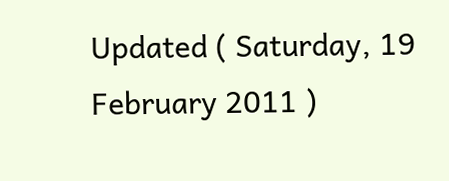Updated ( Saturday, 19 February 2011 )